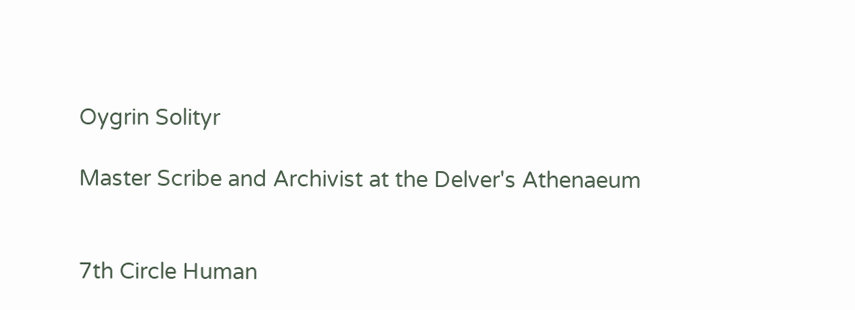Oygrin Solityr

Master Scribe and Archivist at the Delver's Athenaeum


7th Circle Human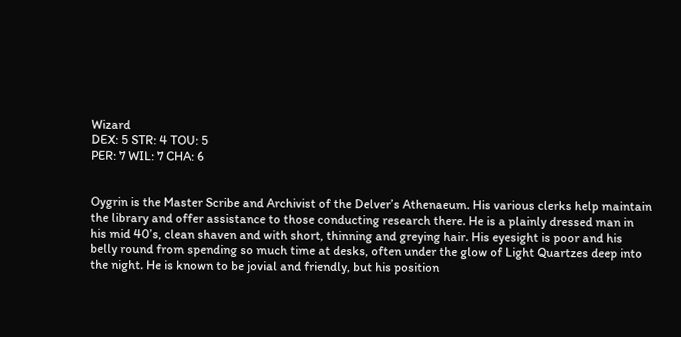Wizard
DEX: 5 STR: 4 TOU: 5
PER: 7 WIL: 7 CHA: 6


Oygrin is the Master Scribe and Archivist of the Delver’s Athenaeum. His various clerks help maintain the library and offer assistance to those conducting research there. He is a plainly dressed man in his mid 40’s, clean shaven and with short, thinning and greying hair. His eyesight is poor and his belly round from spending so much time at desks, often under the glow of Light Quartzes deep into the night. He is known to be jovial and friendly, but his position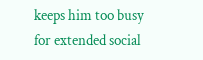keeps him too busy for extended social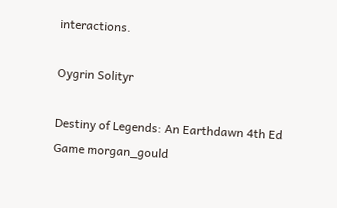interactions.

Oygrin Solityr

Destiny of Legends: An Earthdawn 4th Ed Game morgan_gould